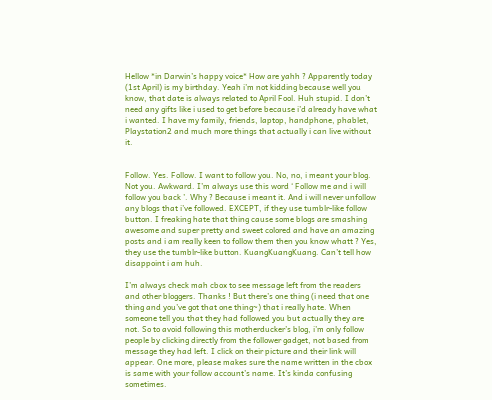Hellow *in Darwin’s happy voice* How are yahh ? Apparently today (1st April) is my birthday. Yeah i’m not kidding because well you know, that date is always related to April Fool. Huh stupid. I don’t need any gifts like i used to get before because i’d already have what i wanted. I have my family, friends, laptop, handphone, phablet, Playstation2 and much more things that actually i can live without it.


Follow. Yes. Follow. I want to follow you. No, no, i meant your blog. Not you. Awkward. I’m always use this word ‘ Follow me and i will follow you back ’. Why ? Because i meant it. And i will never unfollow any blogs that i’ve followed. EXCEPT, if they use tumblr-like follow button. I freaking hate that thing cause some blogs are smashing awesome and super pretty and sweet colored and have an amazing posts and i am really keen to follow them then you know whatt ? Yes, they use the tumblr-like button. KuangKuangKuang. Can’t tell how disappoint i am huh.

I’m always check mah cbox to see message left from the readers and other bloggers. Thanks ! But there’s one thing (i need that one thing and you’ve got that one thing~) that i really hate. When someone tell you that they had followed you but actually they are not. So to avoid following this motherducker’s blog, i’m only follow people by clicking directly from the follower gadget, not based from message they had left. I click on their picture and their link will appear. One more, please makes sure the name written in the cbox is same with your follow account’s name. It’s kinda confusing sometimes.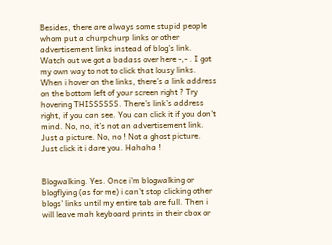Besides, there are always some stupid people whom put a churpchurp links or other advertisement links instead of blog’s link. Watch out we got a badass over here -,- . I got my own way to not to click that lousy links. When i hover on the links, there’s a link address on the bottom left of your screen right ? Try hovering THISSSSSS. There’s link’s address right, if you can see. You can click it if you don’t mind. No, no, it’s not an advertisement link. Just a picture. No, no ! Not a ghost picture. Just click it i dare you. Hahaha !


Blogwalking. Yes. Once i’m blogwalking or blogflying (as for me) i can’t stop clicking other blogs’ links until my entire tab are full. Then i will leave mah keyboard prints in their cbox or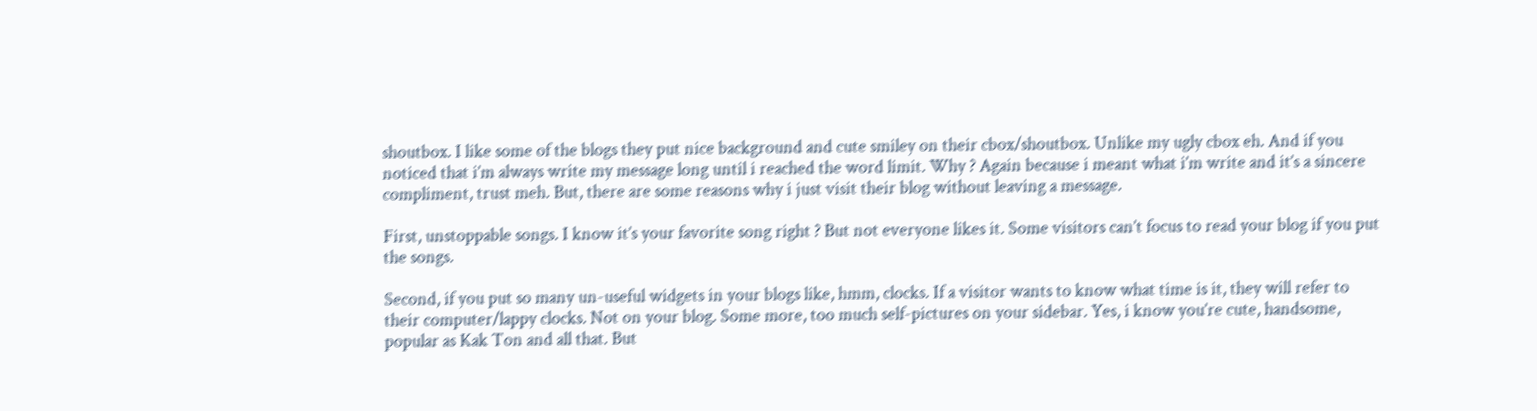shoutbox. I like some of the blogs they put nice background and cute smiley on their cbox/shoutbox. Unlike my ugly cbox eh. And if you noticed that i’m always write my message long until i reached the word limit. Why ? Again because i meant what i’m write and it’s a sincere compliment, trust meh. But, there are some reasons why i just visit their blog without leaving a message.

First, unstoppable songs. I know it’s your favorite song right ? But not everyone likes it. Some visitors can’t focus to read your blog if you put the songs.

Second, if you put so many un-useful widgets in your blogs like, hmm, clocks. If a visitor wants to know what time is it, they will refer to their computer/lappy clocks. Not on your blog. Some more, too much self-pictures on your sidebar. Yes, i know you’re cute, handsome, popular as Kak Ton and all that. But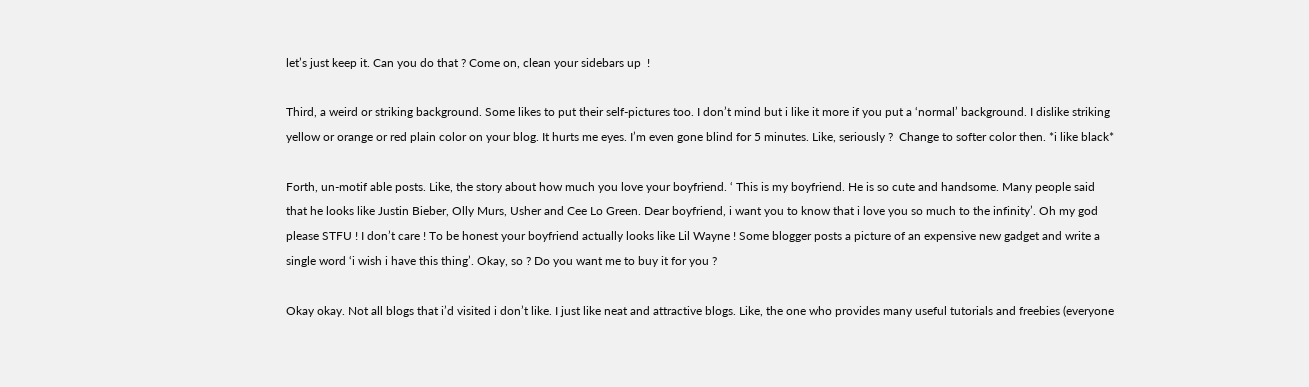let’s just keep it. Can you do that ? Come on, clean your sidebars up  !

Third, a weird or striking background. Some likes to put their self-pictures too. I don’t mind but i like it more if you put a ‘normal’ background. I dislike striking yellow or orange or red plain color on your blog. It hurts me eyes. I’m even gone blind for 5 minutes. Like, seriously ?  Change to softer color then. *i like black*

Forth, un-motif able posts. Like, the story about how much you love your boyfriend. ‘ This is my boyfriend. He is so cute and handsome. Many people said that he looks like Justin Bieber, Olly Murs, Usher and Cee Lo Green. Dear boyfriend, i want you to know that i love you so much to the infinity’. Oh my god please STFU ! I don’t care ! To be honest your boyfriend actually looks like Lil Wayne ! Some blogger posts a picture of an expensive new gadget and write a single word ‘i wish i have this thing’. Okay, so ? Do you want me to buy it for you ?

Okay okay. Not all blogs that i’d visited i don’t like. I just like neat and attractive blogs. Like, the one who provides many useful tutorials and freebies (everyone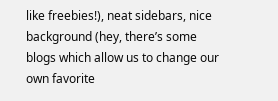like freebies!), neat sidebars, nice background (hey, there’s some blogs which allow us to change our own favorite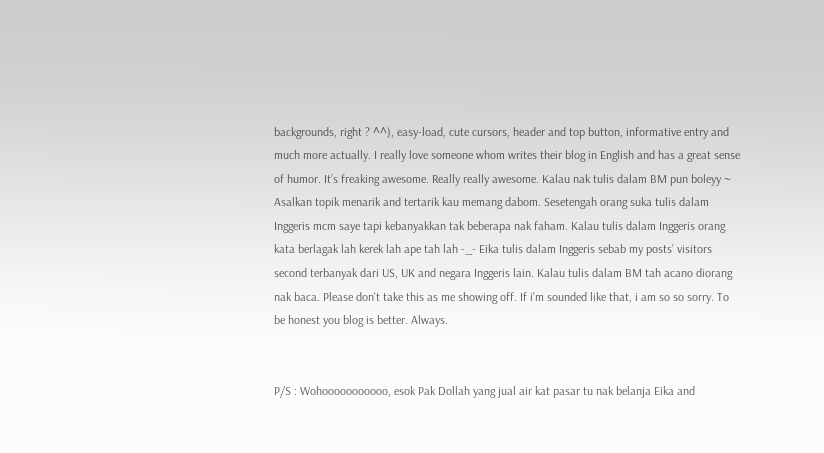backgrounds, right ? ^^), easy-load, cute cursors, header and top button, informative entry and much more actually. I really love someone whom writes their blog in English and has a great sense of humor. It’s freaking awesome. Really really awesome. Kalau nak tulis dalam BM pun boleyy ~ Asalkan topik menarik and tertarik kau memang dabom. Sesetengah orang suka tulis dalam Inggeris mcm saye tapi kebanyakkan tak beberapa nak faham. Kalau tulis dalam Inggeris orang kata berlagak lah kerek lah ape tah lah -_- Eika tulis dalam Inggeris sebab my posts’ visitors second terbanyak dari US, UK and negara Inggeris lain. Kalau tulis dalam BM tah acano diorang nak baca. Please don't take this as me showing off. If i'm sounded like that, i am so so sorry. To be honest you blog is better. Always.


P/S : Wohooooooooooo, esok Pak Dollah yang jual air kat pasar tu nak belanja Eika and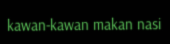kawan-kawan makan nasi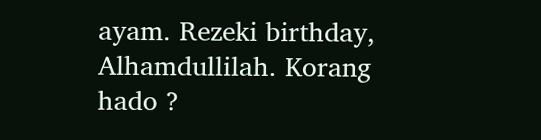ayam. Rezeki birthday, Alhamdullilah. Korang hado ?